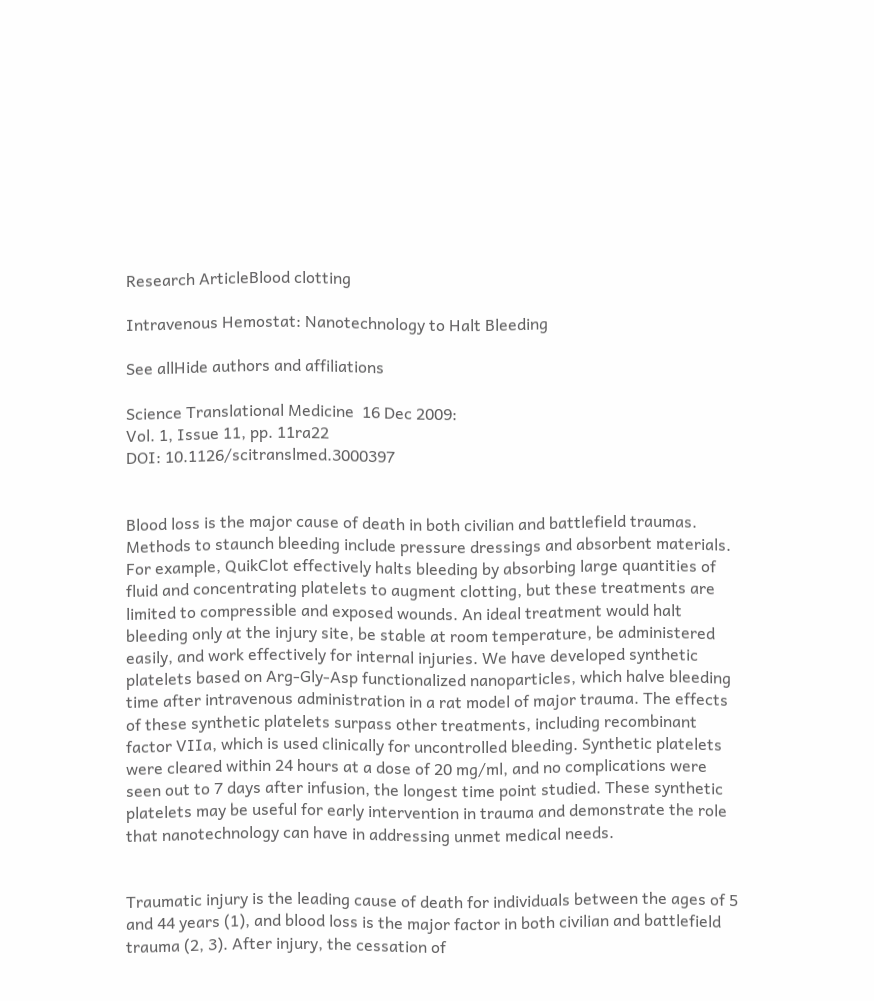Research ArticleBlood clotting

Intravenous Hemostat: Nanotechnology to Halt Bleeding

See allHide authors and affiliations

Science Translational Medicine  16 Dec 2009:
Vol. 1, Issue 11, pp. 11ra22
DOI: 10.1126/scitranslmed.3000397


Blood loss is the major cause of death in both civilian and battlefield traumas. Methods to staunch bleeding include pressure dressings and absorbent materials. For example, QuikClot effectively halts bleeding by absorbing large quantities of fluid and concentrating platelets to augment clotting, but these treatments are limited to compressible and exposed wounds. An ideal treatment would halt bleeding only at the injury site, be stable at room temperature, be administered easily, and work effectively for internal injuries. We have developed synthetic platelets based on Arg-Gly-Asp functionalized nanoparticles, which halve bleeding time after intravenous administration in a rat model of major trauma. The effects of these synthetic platelets surpass other treatments, including recombinant factor VIIa, which is used clinically for uncontrolled bleeding. Synthetic platelets were cleared within 24 hours at a dose of 20 mg/ml, and no complications were seen out to 7 days after infusion, the longest time point studied. These synthetic platelets may be useful for early intervention in trauma and demonstrate the role that nanotechnology can have in addressing unmet medical needs.


Traumatic injury is the leading cause of death for individuals between the ages of 5 and 44 years (1), and blood loss is the major factor in both civilian and battlefield trauma (2, 3). After injury, the cessation of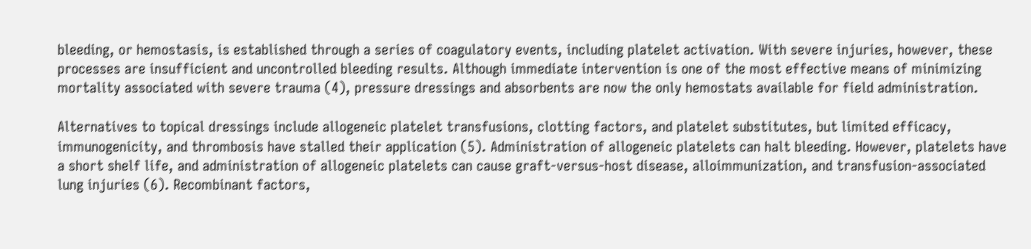bleeding, or hemostasis, is established through a series of coagulatory events, including platelet activation. With severe injuries, however, these processes are insufficient and uncontrolled bleeding results. Although immediate intervention is one of the most effective means of minimizing mortality associated with severe trauma (4), pressure dressings and absorbents are now the only hemostats available for field administration.

Alternatives to topical dressings include allogeneic platelet transfusions, clotting factors, and platelet substitutes, but limited efficacy, immunogenicity, and thrombosis have stalled their application (5). Administration of allogeneic platelets can halt bleeding. However, platelets have a short shelf life, and administration of allogeneic platelets can cause graft-versus-host disease, alloimmunization, and transfusion-associated lung injuries (6). Recombinant factors,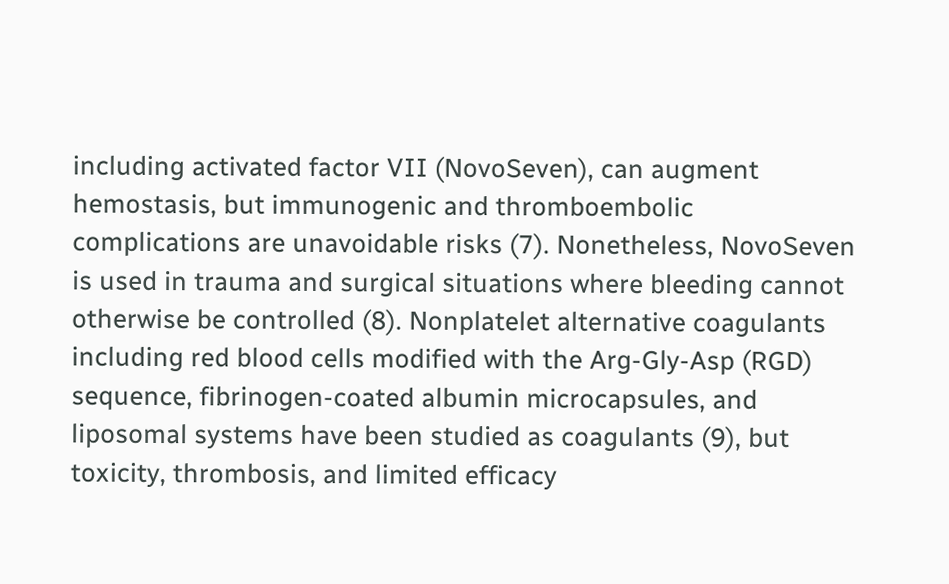including activated factor VII (NovoSeven), can augment hemostasis, but immunogenic and thromboembolic complications are unavoidable risks (7). Nonetheless, NovoSeven is used in trauma and surgical situations where bleeding cannot otherwise be controlled (8). Nonplatelet alternative coagulants including red blood cells modified with the Arg-Gly-Asp (RGD) sequence, fibrinogen-coated albumin microcapsules, and liposomal systems have been studied as coagulants (9), but toxicity, thrombosis, and limited efficacy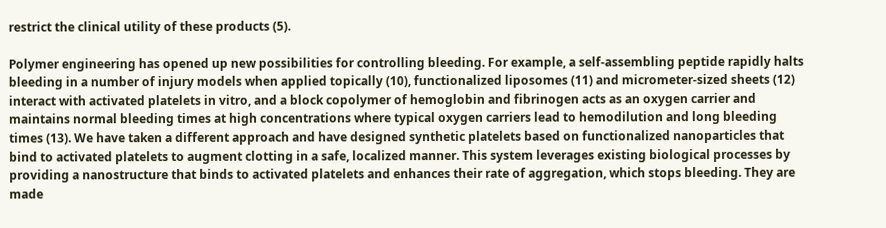restrict the clinical utility of these products (5).

Polymer engineering has opened up new possibilities for controlling bleeding. For example, a self-assembling peptide rapidly halts bleeding in a number of injury models when applied topically (10), functionalized liposomes (11) and micrometer-sized sheets (12) interact with activated platelets in vitro, and a block copolymer of hemoglobin and fibrinogen acts as an oxygen carrier and maintains normal bleeding times at high concentrations where typical oxygen carriers lead to hemodilution and long bleeding times (13). We have taken a different approach and have designed synthetic platelets based on functionalized nanoparticles that bind to activated platelets to augment clotting in a safe, localized manner. This system leverages existing biological processes by providing a nanostructure that binds to activated platelets and enhances their rate of aggregation, which stops bleeding. They are made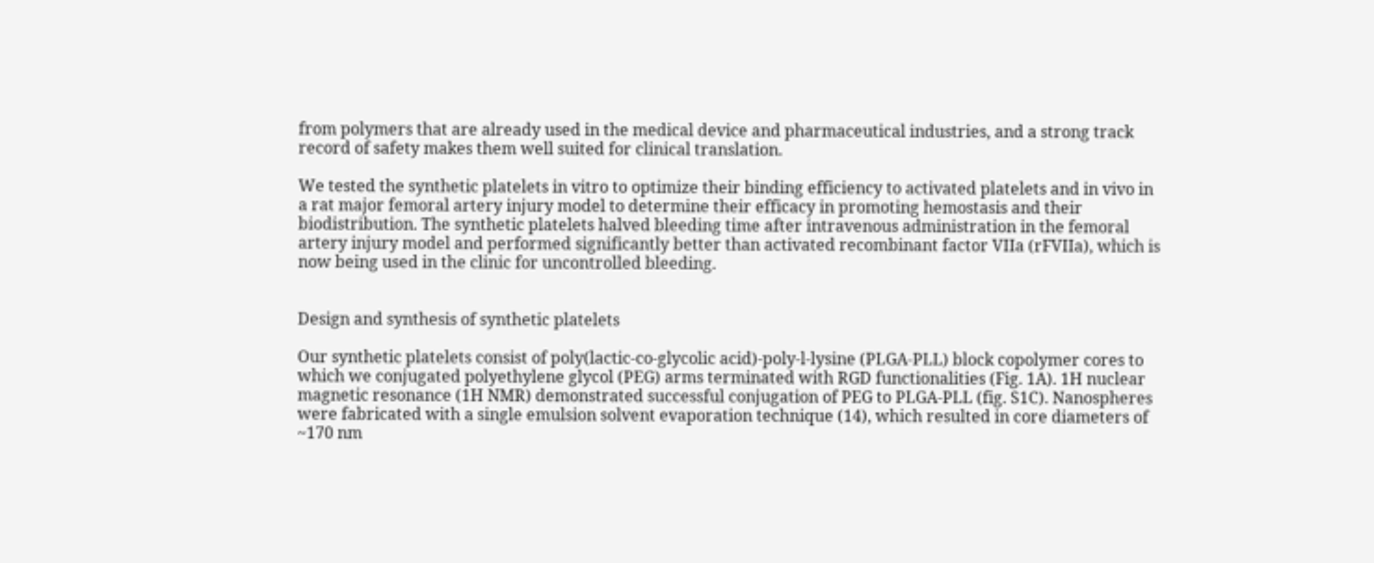from polymers that are already used in the medical device and pharmaceutical industries, and a strong track record of safety makes them well suited for clinical translation.

We tested the synthetic platelets in vitro to optimize their binding efficiency to activated platelets and in vivo in a rat major femoral artery injury model to determine their efficacy in promoting hemostasis and their biodistribution. The synthetic platelets halved bleeding time after intravenous administration in the femoral artery injury model and performed significantly better than activated recombinant factor VIIa (rFVIIa), which is now being used in the clinic for uncontrolled bleeding.


Design and synthesis of synthetic platelets

Our synthetic platelets consist of poly(lactic-co-glycolic acid)-poly-l-lysine (PLGA-PLL) block copolymer cores to which we conjugated polyethylene glycol (PEG) arms terminated with RGD functionalities (Fig. 1A). 1H nuclear magnetic resonance (1H NMR) demonstrated successful conjugation of PEG to PLGA-PLL (fig. S1C). Nanospheres were fabricated with a single emulsion solvent evaporation technique (14), which resulted in core diameters of ~170 nm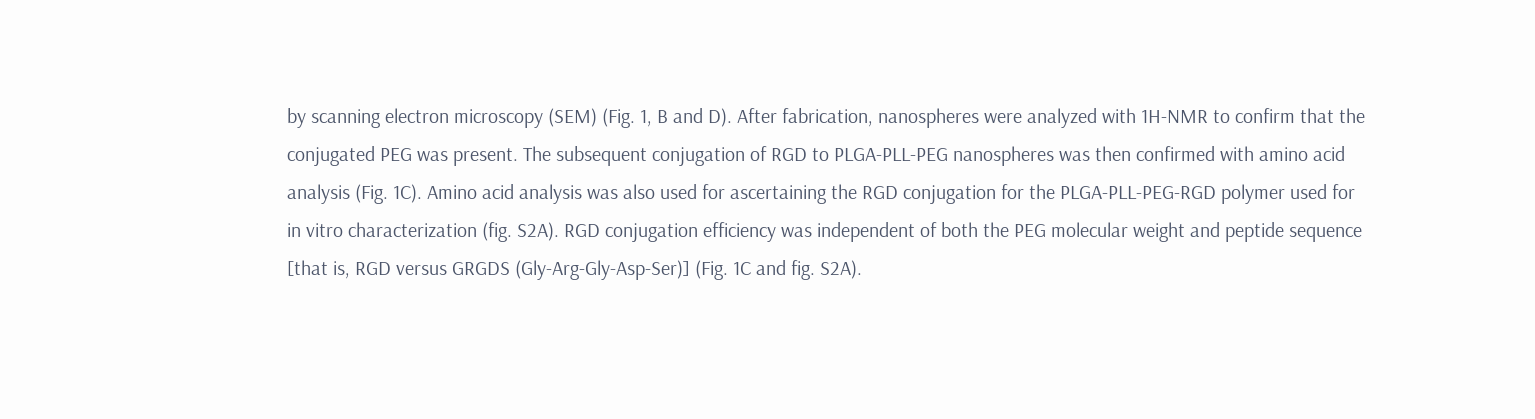by scanning electron microscopy (SEM) (Fig. 1, B and D). After fabrication, nanospheres were analyzed with 1H-NMR to confirm that the conjugated PEG was present. The subsequent conjugation of RGD to PLGA-PLL-PEG nanospheres was then confirmed with amino acid analysis (Fig. 1C). Amino acid analysis was also used for ascertaining the RGD conjugation for the PLGA-PLL-PEG-RGD polymer used for in vitro characterization (fig. S2A). RGD conjugation efficiency was independent of both the PEG molecular weight and peptide sequence [that is, RGD versus GRGDS (Gly-Arg-Gly-Asp-Ser)] (Fig. 1C and fig. S2A).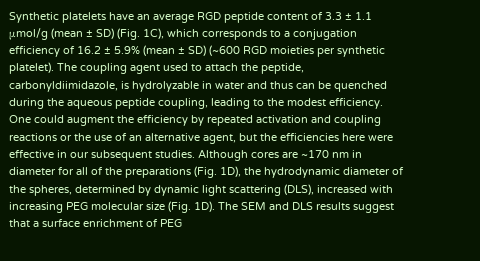Synthetic platelets have an average RGD peptide content of 3.3 ± 1.1 μmol/g (mean ± SD) (Fig. 1C), which corresponds to a conjugation efficiency of 16.2 ± 5.9% (mean ± SD) (~600 RGD moieties per synthetic platelet). The coupling agent used to attach the peptide, carbonyldiimidazole, is hydrolyzable in water and thus can be quenched during the aqueous peptide coupling, leading to the modest efficiency. One could augment the efficiency by repeated activation and coupling reactions or the use of an alternative agent, but the efficiencies here were effective in our subsequent studies. Although cores are ~170 nm in diameter for all of the preparations (Fig. 1D), the hydrodynamic diameter of the spheres, determined by dynamic light scattering (DLS), increased with increasing PEG molecular size (Fig. 1D). The SEM and DLS results suggest that a surface enrichment of PEG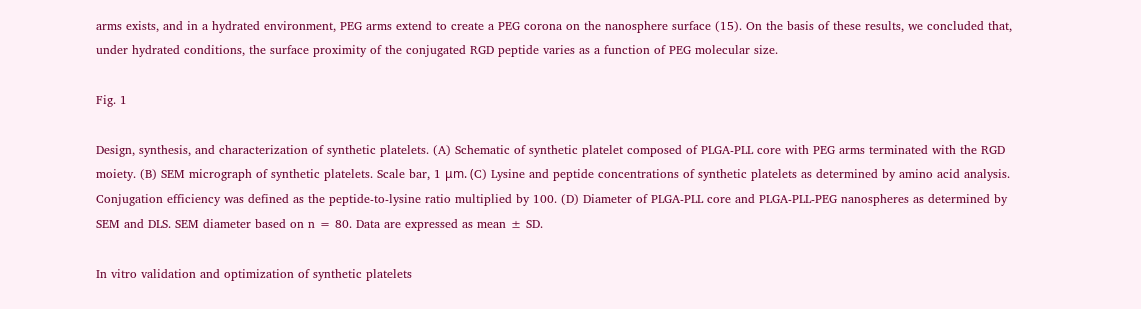arms exists, and in a hydrated environment, PEG arms extend to create a PEG corona on the nanosphere surface (15). On the basis of these results, we concluded that, under hydrated conditions, the surface proximity of the conjugated RGD peptide varies as a function of PEG molecular size.

Fig. 1

Design, synthesis, and characterization of synthetic platelets. (A) Schematic of synthetic platelet composed of PLGA-PLL core with PEG arms terminated with the RGD moiety. (B) SEM micrograph of synthetic platelets. Scale bar, 1 μm. (C) Lysine and peptide concentrations of synthetic platelets as determined by amino acid analysis. Conjugation efficiency was defined as the peptide-to-lysine ratio multiplied by 100. (D) Diameter of PLGA-PLL core and PLGA-PLL-PEG nanospheres as determined by SEM and DLS. SEM diameter based on n = 80. Data are expressed as mean ± SD.

In vitro validation and optimization of synthetic platelets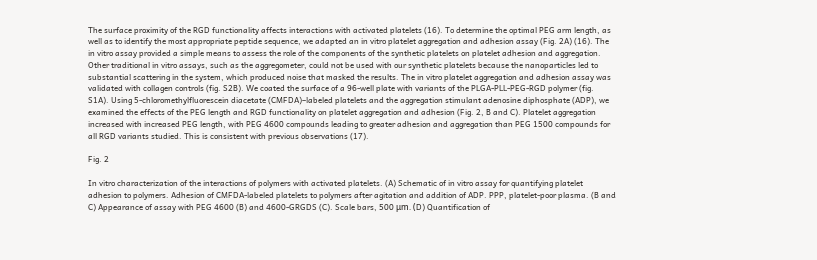The surface proximity of the RGD functionality affects interactions with activated platelets (16). To determine the optimal PEG arm length, as well as to identify the most appropriate peptide sequence, we adapted an in vitro platelet aggregation and adhesion assay (Fig. 2A) (16). The in vitro assay provided a simple means to assess the role of the components of the synthetic platelets on platelet adhesion and aggregation. Other traditional in vitro assays, such as the aggregometer, could not be used with our synthetic platelets because the nanoparticles led to substantial scattering in the system, which produced noise that masked the results. The in vitro platelet aggregation and adhesion assay was validated with collagen controls (fig. S2B). We coated the surface of a 96-well plate with variants of the PLGA-PLL-PEG-RGD polymer (fig. S1A). Using 5-chloromethylfluorescein diacetate (CMFDA)–labeled platelets and the aggregation stimulant adenosine diphosphate (ADP), we examined the effects of the PEG length and RGD functionality on platelet aggregation and adhesion (Fig. 2, B and C). Platelet aggregation increased with increased PEG length, with PEG 4600 compounds leading to greater adhesion and aggregation than PEG 1500 compounds for all RGD variants studied. This is consistent with previous observations (17).

Fig. 2

In vitro characterization of the interactions of polymers with activated platelets. (A) Schematic of in vitro assay for quantifying platelet adhesion to polymers. Adhesion of CMFDA-labeled platelets to polymers after agitation and addition of ADP. PPP, platelet-poor plasma. (B and C) Appearance of assay with PEG 4600 (B) and 4600-GRGDS (C). Scale bars, 500 μm. (D) Quantification of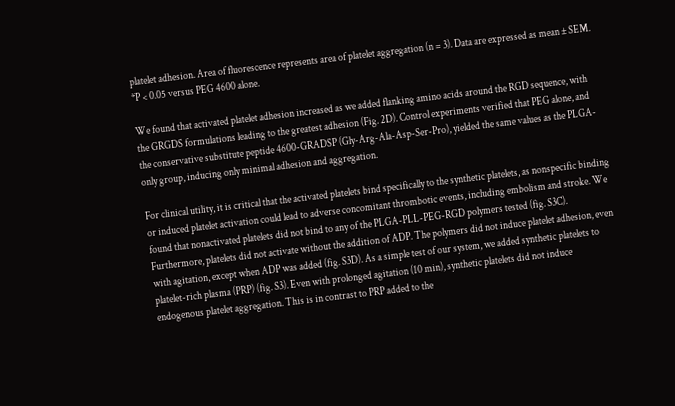platelet adhesion. Area of fluorescence represents area of platelet aggregation (n = 3). Data are expressed as mean ± SEM. *P < 0.05 versus PEG 4600 alone.

We found that activated platelet adhesion increased as we added flanking amino acids around the RGD sequence, with the GRGDS formulations leading to the greatest adhesion (Fig. 2D). Control experiments verified that PEG alone, and the conservative substitute peptide 4600-GRADSP (Gly-Arg-Ala-Asp-Ser-Pro), yielded the same values as the PLGA-only group, inducing only minimal adhesion and aggregation.

For clinical utility, it is critical that the activated platelets bind specifically to the synthetic platelets, as nonspecific binding or induced platelet activation could lead to adverse concomitant thrombotic events, including embolism and stroke. We found that nonactivated platelets did not bind to any of the PLGA-PLL-PEG-RGD polymers tested (fig. S3C). Furthermore, platelets did not activate without the addition of ADP. The polymers did not induce platelet adhesion, even with agitation, except when ADP was added (fig. S3D). As a simple test of our system, we added synthetic platelets to platelet-rich plasma (PRP) (fig. S3). Even with prolonged agitation (10 min), synthetic platelets did not induce endogenous platelet aggregation. This is in contrast to PRP added to the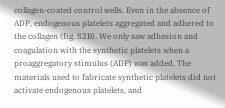collagen-coated control wells. Even in the absence of ADP, endogenous platelets aggregated and adhered to the collagen (fig. S2B). We only saw adhesion and coagulation with the synthetic platelets when a proaggregatory stimulus (ADP) was added. The materials used to fabricate synthetic platelets did not activate endogenous platelets, and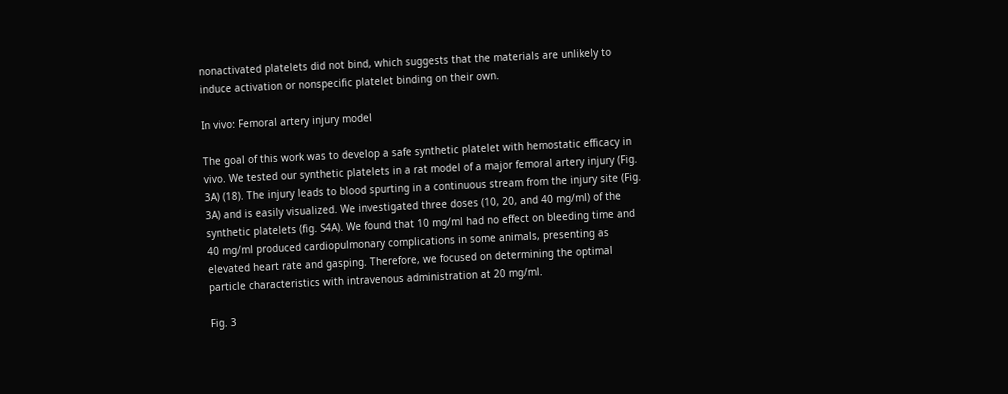nonactivated platelets did not bind, which suggests that the materials are unlikely to induce activation or nonspecific platelet binding on their own.

In vivo: Femoral artery injury model

The goal of this work was to develop a safe synthetic platelet with hemostatic efficacy in vivo. We tested our synthetic platelets in a rat model of a major femoral artery injury (Fig. 3A) (18). The injury leads to blood spurting in a continuous stream from the injury site (Fig. 3A) and is easily visualized. We investigated three doses (10, 20, and 40 mg/ml) of the synthetic platelets (fig. S4A). We found that 10 mg/ml had no effect on bleeding time and 40 mg/ml produced cardiopulmonary complications in some animals, presenting as elevated heart rate and gasping. Therefore, we focused on determining the optimal particle characteristics with intravenous administration at 20 mg/ml.

Fig. 3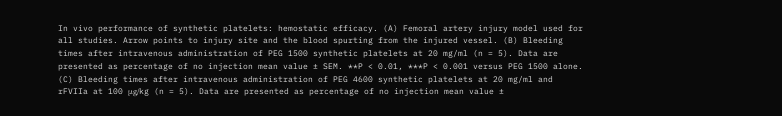In vivo performance of synthetic platelets: hemostatic efficacy. (A) Femoral artery injury model used for all studies. Arrow points to injury site and the blood spurting from the injured vessel. (B) Bleeding times after intravenous administration of PEG 1500 synthetic platelets at 20 mg/ml (n = 5). Data are presented as percentage of no injection mean value ± SEM. **P < 0.01, ***P < 0.001 versus PEG 1500 alone. (C) Bleeding times after intravenous administration of PEG 4600 synthetic platelets at 20 mg/ml and rFVIIa at 100 μg/kg (n = 5). Data are presented as percentage of no injection mean value ±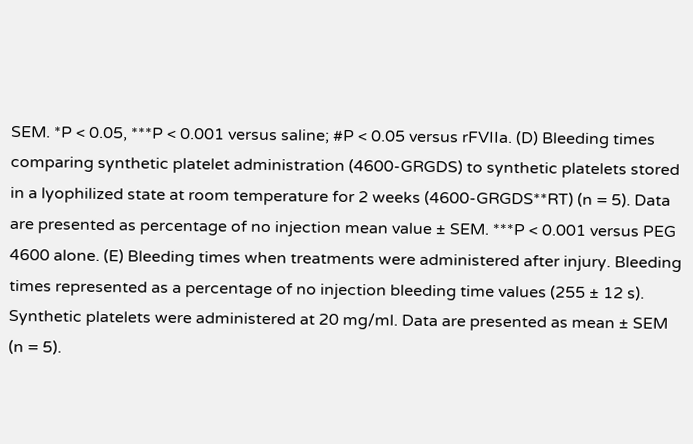SEM. *P < 0.05, ***P < 0.001 versus saline; #P < 0.05 versus rFVIIa. (D) Bleeding times comparing synthetic platelet administration (4600-GRGDS) to synthetic platelets stored in a lyophilized state at room temperature for 2 weeks (4600-GRGDS**RT) (n = 5). Data are presented as percentage of no injection mean value ± SEM. ***P < 0.001 versus PEG 4600 alone. (E) Bleeding times when treatments were administered after injury. Bleeding times represented as a percentage of no injection bleeding time values (255 ± 12 s). Synthetic platelets were administered at 20 mg/ml. Data are presented as mean ± SEM (n = 5).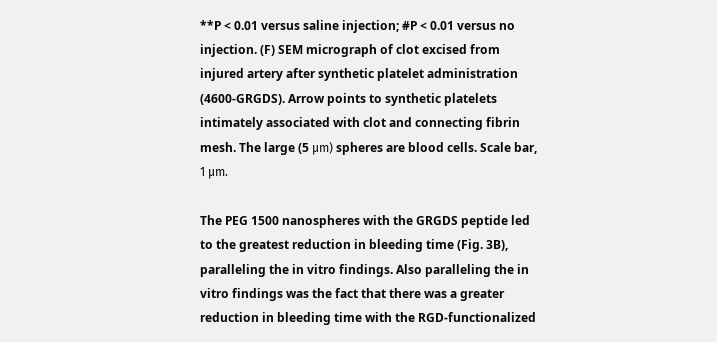**P < 0.01 versus saline injection; #P < 0.01 versus no injection. (F) SEM micrograph of clot excised from injured artery after synthetic platelet administration (4600-GRGDS). Arrow points to synthetic platelets intimately associated with clot and connecting fibrin mesh. The large (5 μm) spheres are blood cells. Scale bar, 1 μm.

The PEG 1500 nanospheres with the GRGDS peptide led to the greatest reduction in bleeding time (Fig. 3B), paralleling the in vitro findings. Also paralleling the in vitro findings was the fact that there was a greater reduction in bleeding time with the RGD-functionalized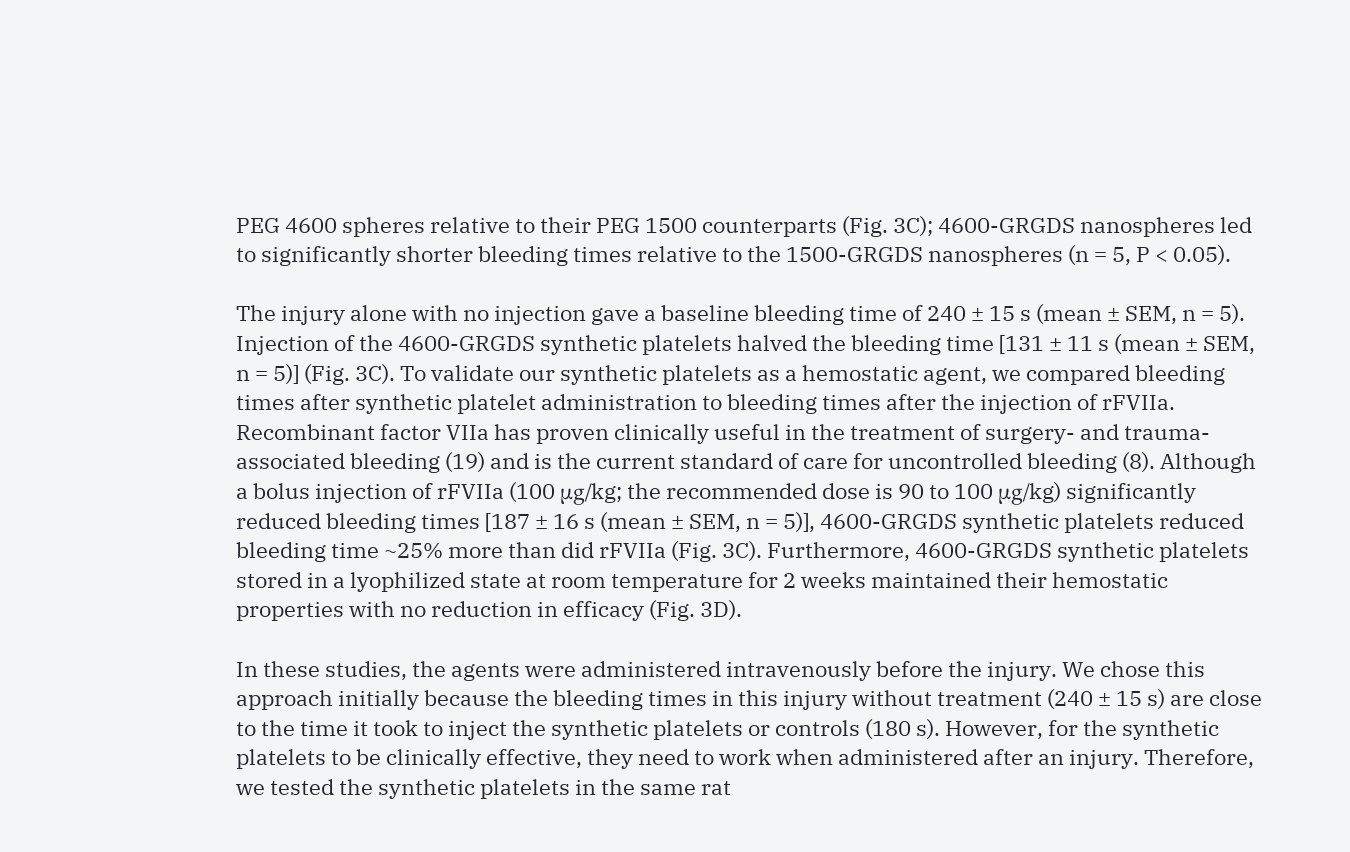PEG 4600 spheres relative to their PEG 1500 counterparts (Fig. 3C); 4600-GRGDS nanospheres led to significantly shorter bleeding times relative to the 1500-GRGDS nanospheres (n = 5, P < 0.05).

The injury alone with no injection gave a baseline bleeding time of 240 ± 15 s (mean ± SEM, n = 5). Injection of the 4600-GRGDS synthetic platelets halved the bleeding time [131 ± 11 s (mean ± SEM, n = 5)] (Fig. 3C). To validate our synthetic platelets as a hemostatic agent, we compared bleeding times after synthetic platelet administration to bleeding times after the injection of rFVIIa. Recombinant factor VIIa has proven clinically useful in the treatment of surgery- and trauma-associated bleeding (19) and is the current standard of care for uncontrolled bleeding (8). Although a bolus injection of rFVIIa (100 μg/kg; the recommended dose is 90 to 100 μg/kg) significantly reduced bleeding times [187 ± 16 s (mean ± SEM, n = 5)], 4600-GRGDS synthetic platelets reduced bleeding time ~25% more than did rFVIIa (Fig. 3C). Furthermore, 4600-GRGDS synthetic platelets stored in a lyophilized state at room temperature for 2 weeks maintained their hemostatic properties with no reduction in efficacy (Fig. 3D).

In these studies, the agents were administered intravenously before the injury. We chose this approach initially because the bleeding times in this injury without treatment (240 ± 15 s) are close to the time it took to inject the synthetic platelets or controls (180 s). However, for the synthetic platelets to be clinically effective, they need to work when administered after an injury. Therefore, we tested the synthetic platelets in the same rat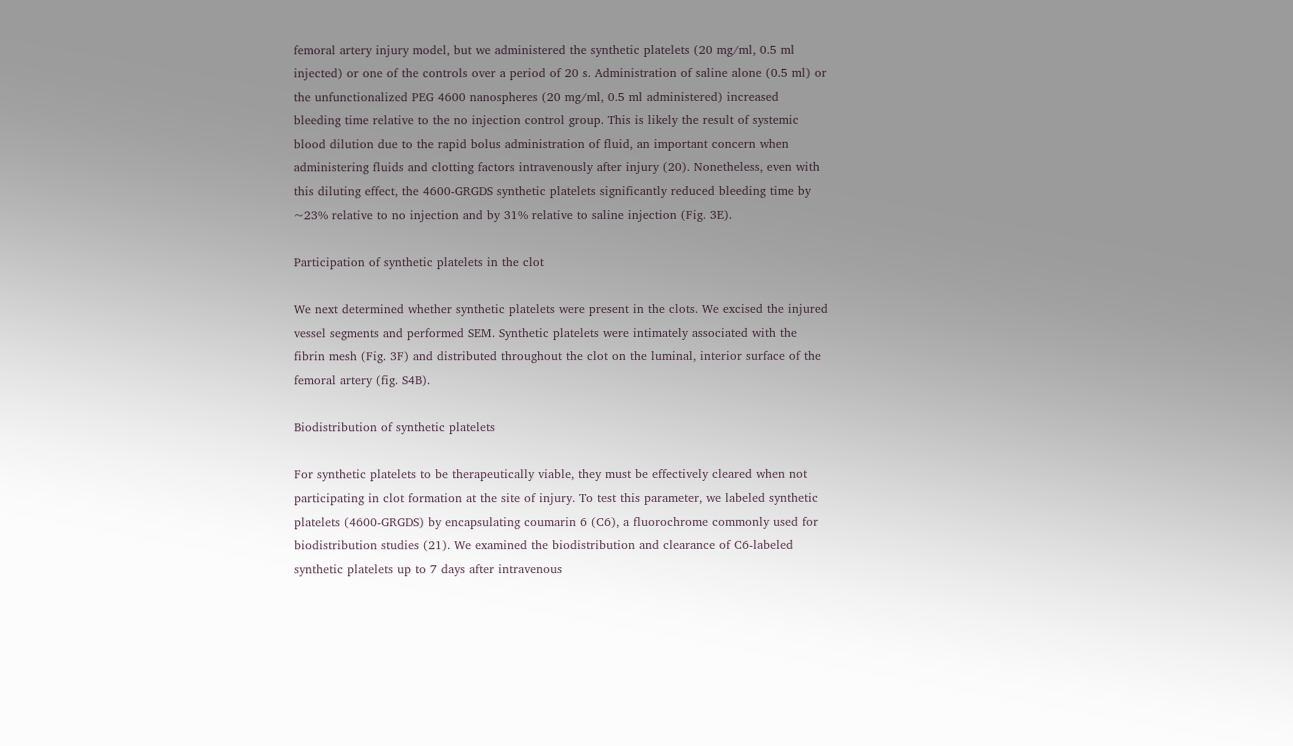femoral artery injury model, but we administered the synthetic platelets (20 mg/ml, 0.5 ml injected) or one of the controls over a period of 20 s. Administration of saline alone (0.5 ml) or the unfunctionalized PEG 4600 nanospheres (20 mg/ml, 0.5 ml administered) increased bleeding time relative to the no injection control group. This is likely the result of systemic blood dilution due to the rapid bolus administration of fluid, an important concern when administering fluids and clotting factors intravenously after injury (20). Nonetheless, even with this diluting effect, the 4600-GRGDS synthetic platelets significantly reduced bleeding time by ~23% relative to no injection and by 31% relative to saline injection (Fig. 3E).

Participation of synthetic platelets in the clot

We next determined whether synthetic platelets were present in the clots. We excised the injured vessel segments and performed SEM. Synthetic platelets were intimately associated with the fibrin mesh (Fig. 3F) and distributed throughout the clot on the luminal, interior surface of the femoral artery (fig. S4B).

Biodistribution of synthetic platelets

For synthetic platelets to be therapeutically viable, they must be effectively cleared when not participating in clot formation at the site of injury. To test this parameter, we labeled synthetic platelets (4600-GRGDS) by encapsulating coumarin 6 (C6), a fluorochrome commonly used for biodistribution studies (21). We examined the biodistribution and clearance of C6-labeled synthetic platelets up to 7 days after intravenous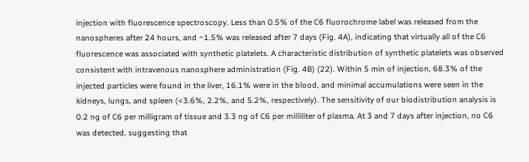injection with fluorescence spectroscopy. Less than 0.5% of the C6 fluorochrome label was released from the nanospheres after 24 hours, and ~1.5% was released after 7 days (Fig. 4A), indicating that virtually all of the C6 fluorescence was associated with synthetic platelets. A characteristic distribution of synthetic platelets was observed consistent with intravenous nanosphere administration (Fig. 4B) (22). Within 5 min of injection, 68.3% of the injected particles were found in the liver, 16.1% were in the blood, and minimal accumulations were seen in the kidneys, lungs, and spleen (<3.6%, 2.2%, and 5.2%, respectively). The sensitivity of our biodistribution analysis is 0.2 ng of C6 per milligram of tissue and 3.3 ng of C6 per milliliter of plasma. At 3 and 7 days after injection, no C6 was detected, suggesting that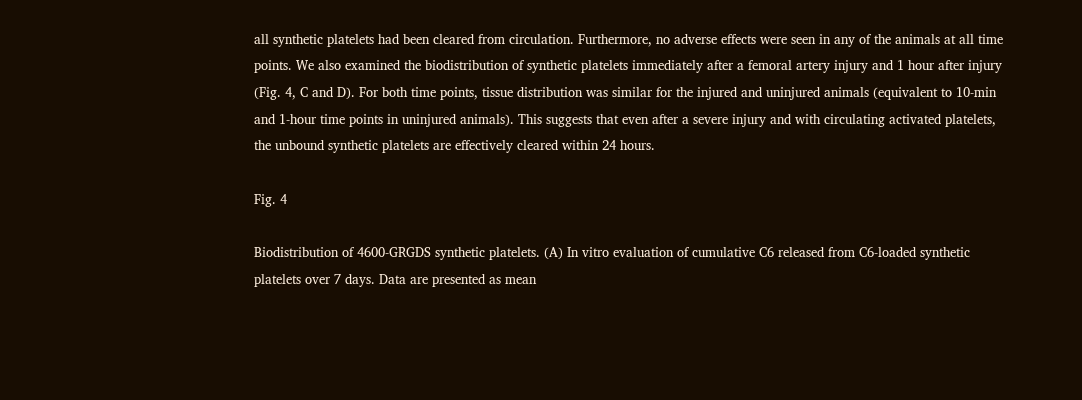all synthetic platelets had been cleared from circulation. Furthermore, no adverse effects were seen in any of the animals at all time points. We also examined the biodistribution of synthetic platelets immediately after a femoral artery injury and 1 hour after injury (Fig. 4, C and D). For both time points, tissue distribution was similar for the injured and uninjured animals (equivalent to 10-min and 1-hour time points in uninjured animals). This suggests that even after a severe injury and with circulating activated platelets, the unbound synthetic platelets are effectively cleared within 24 hours.

Fig. 4

Biodistribution of 4600-GRGDS synthetic platelets. (A) In vitro evaluation of cumulative C6 released from C6-loaded synthetic platelets over 7 days. Data are presented as mean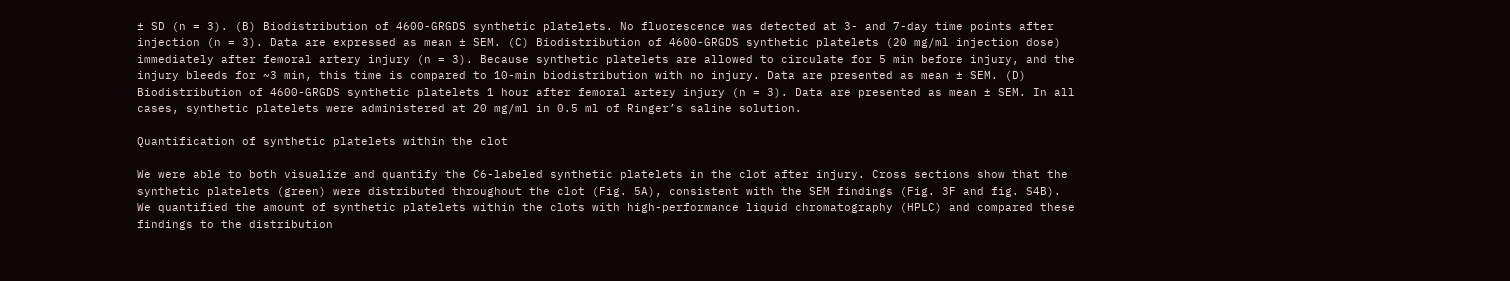± SD (n = 3). (B) Biodistribution of 4600-GRGDS synthetic platelets. No fluorescence was detected at 3- and 7-day time points after injection (n = 3). Data are expressed as mean ± SEM. (C) Biodistribution of 4600-GRGDS synthetic platelets (20 mg/ml injection dose) immediately after femoral artery injury (n = 3). Because synthetic platelets are allowed to circulate for 5 min before injury, and the injury bleeds for ~3 min, this time is compared to 10-min biodistribution with no injury. Data are presented as mean ± SEM. (D) Biodistribution of 4600-GRGDS synthetic platelets 1 hour after femoral artery injury (n = 3). Data are presented as mean ± SEM. In all cases, synthetic platelets were administered at 20 mg/ml in 0.5 ml of Ringer’s saline solution.

Quantification of synthetic platelets within the clot

We were able to both visualize and quantify the C6-labeled synthetic platelets in the clot after injury. Cross sections show that the synthetic platelets (green) were distributed throughout the clot (Fig. 5A), consistent with the SEM findings (Fig. 3F and fig. S4B). We quantified the amount of synthetic platelets within the clots with high-performance liquid chromatography (HPLC) and compared these findings to the distribution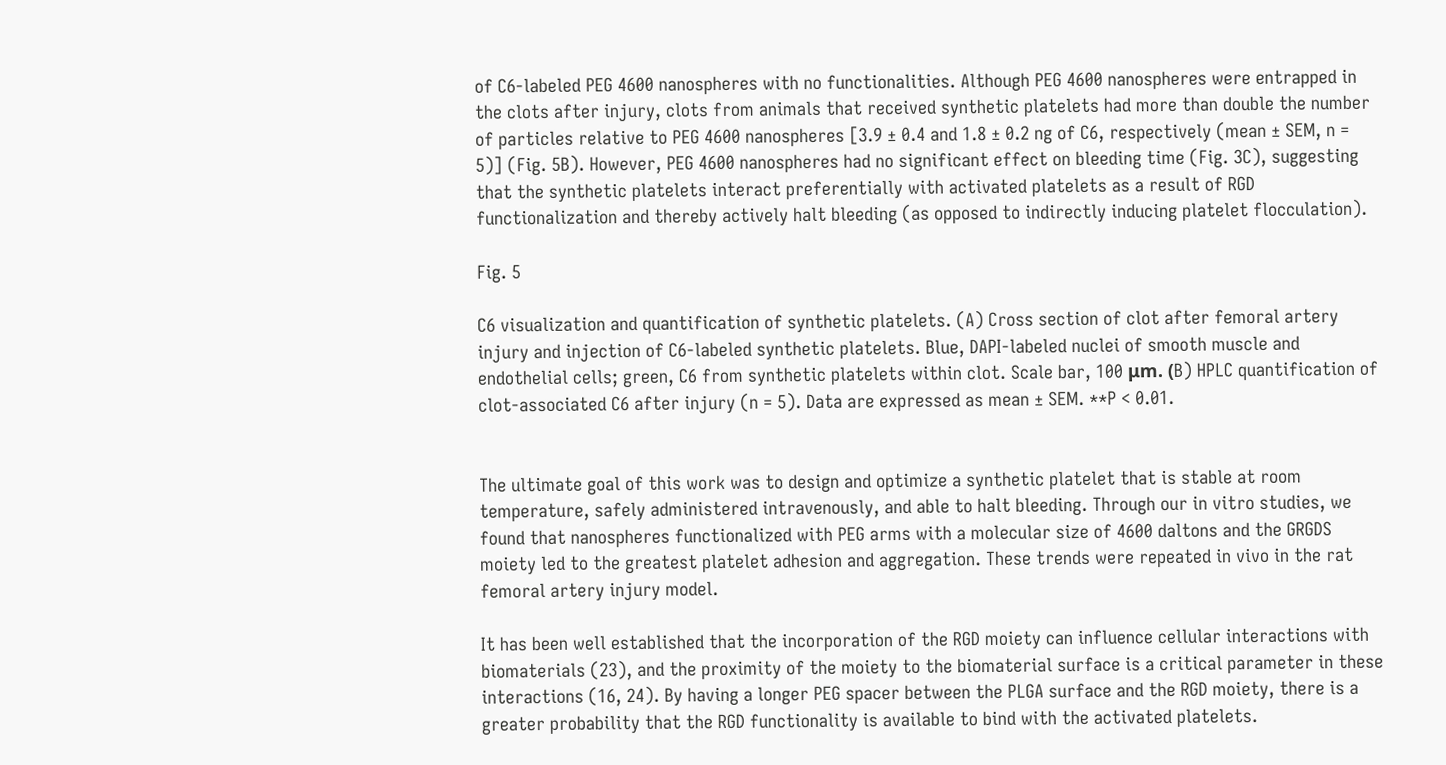of C6-labeled PEG 4600 nanospheres with no functionalities. Although PEG 4600 nanospheres were entrapped in the clots after injury, clots from animals that received synthetic platelets had more than double the number of particles relative to PEG 4600 nanospheres [3.9 ± 0.4 and 1.8 ± 0.2 ng of C6, respectively (mean ± SEM, n = 5)] (Fig. 5B). However, PEG 4600 nanospheres had no significant effect on bleeding time (Fig. 3C), suggesting that the synthetic platelets interact preferentially with activated platelets as a result of RGD functionalization and thereby actively halt bleeding (as opposed to indirectly inducing platelet flocculation).

Fig. 5

C6 visualization and quantification of synthetic platelets. (A) Cross section of clot after femoral artery injury and injection of C6-labeled synthetic platelets. Blue, DAPI-labeled nuclei of smooth muscle and endothelial cells; green, C6 from synthetic platelets within clot. Scale bar, 100 μm. (B) HPLC quantification of clot-associated C6 after injury (n = 5). Data are expressed as mean ± SEM. **P < 0.01.


The ultimate goal of this work was to design and optimize a synthetic platelet that is stable at room temperature, safely administered intravenously, and able to halt bleeding. Through our in vitro studies, we found that nanospheres functionalized with PEG arms with a molecular size of 4600 daltons and the GRGDS moiety led to the greatest platelet adhesion and aggregation. These trends were repeated in vivo in the rat femoral artery injury model.

It has been well established that the incorporation of the RGD moiety can influence cellular interactions with biomaterials (23), and the proximity of the moiety to the biomaterial surface is a critical parameter in these interactions (16, 24). By having a longer PEG spacer between the PLGA surface and the RGD moiety, there is a greater probability that the RGD functionality is available to bind with the activated platelets.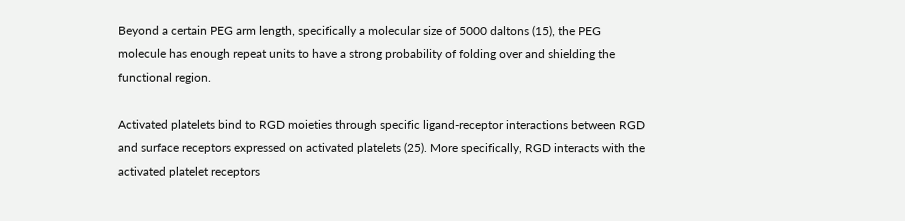Beyond a certain PEG arm length, specifically a molecular size of 5000 daltons (15), the PEG molecule has enough repeat units to have a strong probability of folding over and shielding the functional region.

Activated platelets bind to RGD moieties through specific ligand-receptor interactions between RGD and surface receptors expressed on activated platelets (25). More specifically, RGD interacts with the activated platelet receptors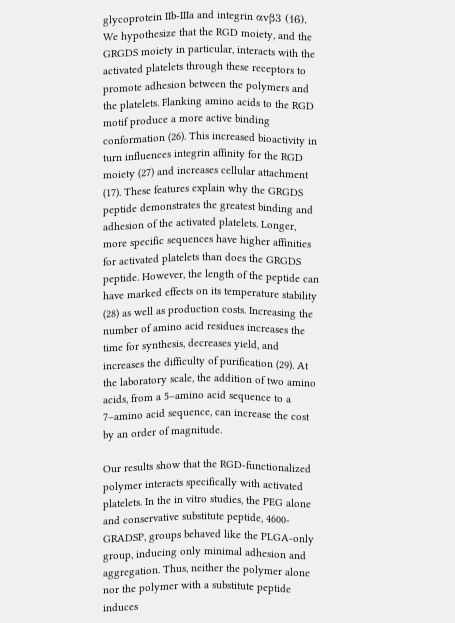glycoprotein IIb-IIIa and integrin αvβ3 (16). We hypothesize that the RGD moiety, and the GRGDS moiety in particular, interacts with the activated platelets through these receptors to promote adhesion between the polymers and the platelets. Flanking amino acids to the RGD motif produce a more active binding conformation (26). This increased bioactivity in turn influences integrin affinity for the RGD moiety (27) and increases cellular attachment (17). These features explain why the GRGDS peptide demonstrates the greatest binding and adhesion of the activated platelets. Longer, more specific sequences have higher affinities for activated platelets than does the GRGDS peptide. However, the length of the peptide can have marked effects on its temperature stability (28) as well as production costs. Increasing the number of amino acid residues increases the time for synthesis, decreases yield, and increases the difficulty of purification (29). At the laboratory scale, the addition of two amino acids, from a 5–amino acid sequence to a 7–amino acid sequence, can increase the cost by an order of magnitude.

Our results show that the RGD-functionalized polymer interacts specifically with activated platelets. In the in vitro studies, the PEG alone and conservative substitute peptide, 4600-GRADSP, groups behaved like the PLGA-only group, inducing only minimal adhesion and aggregation. Thus, neither the polymer alone nor the polymer with a substitute peptide induces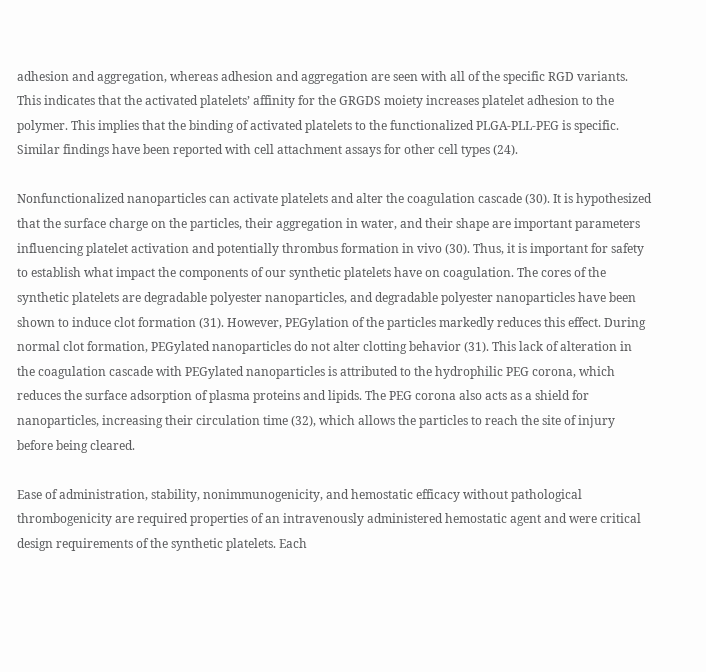adhesion and aggregation, whereas adhesion and aggregation are seen with all of the specific RGD variants. This indicates that the activated platelets’ affinity for the GRGDS moiety increases platelet adhesion to the polymer. This implies that the binding of activated platelets to the functionalized PLGA-PLL-PEG is specific. Similar findings have been reported with cell attachment assays for other cell types (24).

Nonfunctionalized nanoparticles can activate platelets and alter the coagulation cascade (30). It is hypothesized that the surface charge on the particles, their aggregation in water, and their shape are important parameters influencing platelet activation and potentially thrombus formation in vivo (30). Thus, it is important for safety to establish what impact the components of our synthetic platelets have on coagulation. The cores of the synthetic platelets are degradable polyester nanoparticles, and degradable polyester nanoparticles have been shown to induce clot formation (31). However, PEGylation of the particles markedly reduces this effect. During normal clot formation, PEGylated nanoparticles do not alter clotting behavior (31). This lack of alteration in the coagulation cascade with PEGylated nanoparticles is attributed to the hydrophilic PEG corona, which reduces the surface adsorption of plasma proteins and lipids. The PEG corona also acts as a shield for nanoparticles, increasing their circulation time (32), which allows the particles to reach the site of injury before being cleared.

Ease of administration, stability, nonimmunogenicity, and hemostatic efficacy without pathological thrombogenicity are required properties of an intravenously administered hemostatic agent and were critical design requirements of the synthetic platelets. Each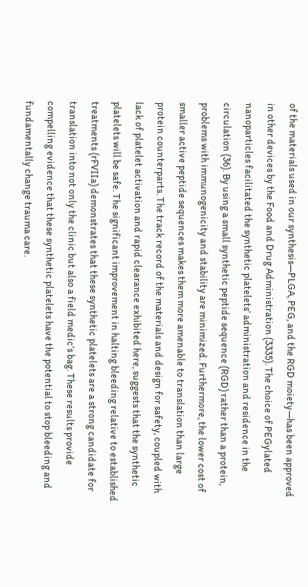of the materials used in our synthesis—PLGA, PEG, and the RGD moiety—has been approved in other devices by the Food and Drug Administration (3335). The choice of PEGylated nanoparticles facilitated the synthetic platelets’ administration and residence in the circulation (36). By using a small synthetic peptide sequence (RGD) rather than a protein, problems with immunogenicity and stability are minimized. Furthermore, the lower cost of smaller active peptide sequences makes them more amenable to translation than large protein counterparts. The track record of the materials and design for safety, coupled with lack of platelet activation and rapid clearance exhibited here, suggests that the synthetic platelets will be safe. The significant improvement in halting bleeding relative to established treatments (rFVIIa) demonstrates that these synthetic platelets are a strong candidate for translation into not only the clinic but also a field medic’s bag. These results provide compelling evidence that these synthetic platelets have the potential to stop bleeding and fundamentally change trauma care.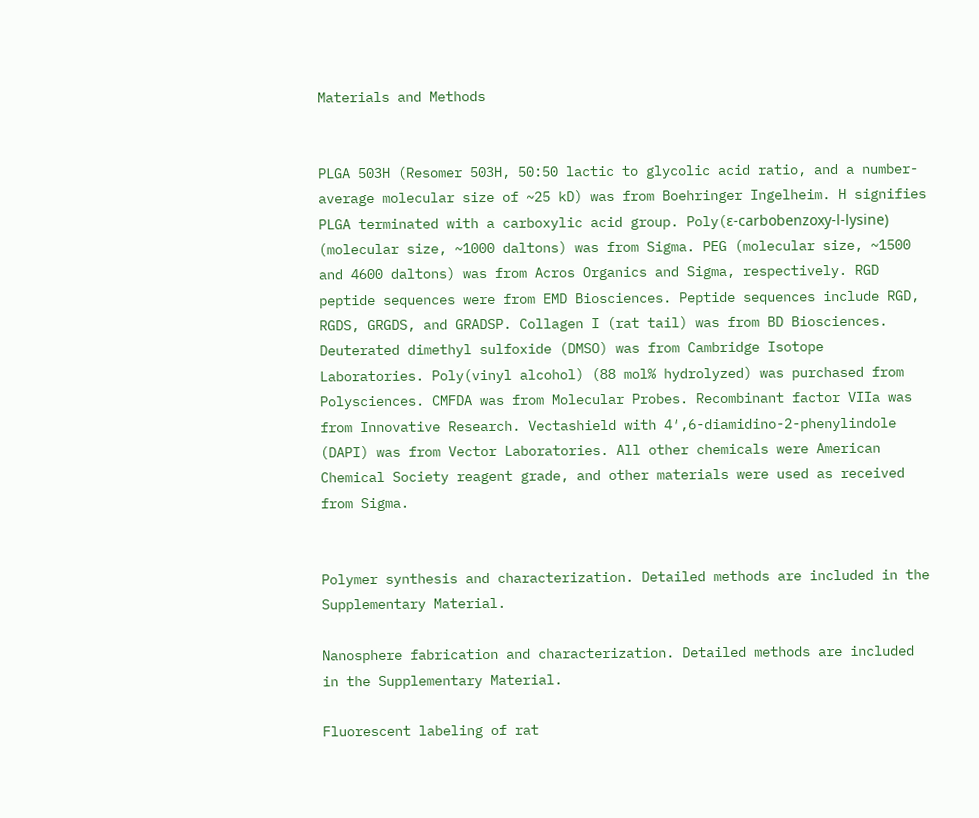Materials and Methods


PLGA 503H (Resomer 503H, 50:50 lactic to glycolic acid ratio, and a number-average molecular size of ~25 kD) was from Boehringer Ingelheim. H signifies PLGA terminated with a carboxylic acid group. Poly(ɛ-carbobenzoxy-l-lysine) (molecular size, ~1000 daltons) was from Sigma. PEG (molecular size, ~1500 and 4600 daltons) was from Acros Organics and Sigma, respectively. RGD peptide sequences were from EMD Biosciences. Peptide sequences include RGD, RGDS, GRGDS, and GRADSP. Collagen I (rat tail) was from BD Biosciences. Deuterated dimethyl sulfoxide (DMSO) was from Cambridge Isotope Laboratories. Poly(vinyl alcohol) (88 mol% hydrolyzed) was purchased from Polysciences. CMFDA was from Molecular Probes. Recombinant factor VIIa was from Innovative Research. Vectashield with 4′,6-diamidino-2-phenylindole (DAPI) was from Vector Laboratories. All other chemicals were American Chemical Society reagent grade, and other materials were used as received from Sigma.


Polymer synthesis and characterization. Detailed methods are included in the Supplementary Material.

Nanosphere fabrication and characterization. Detailed methods are included in the Supplementary Material.

Fluorescent labeling of rat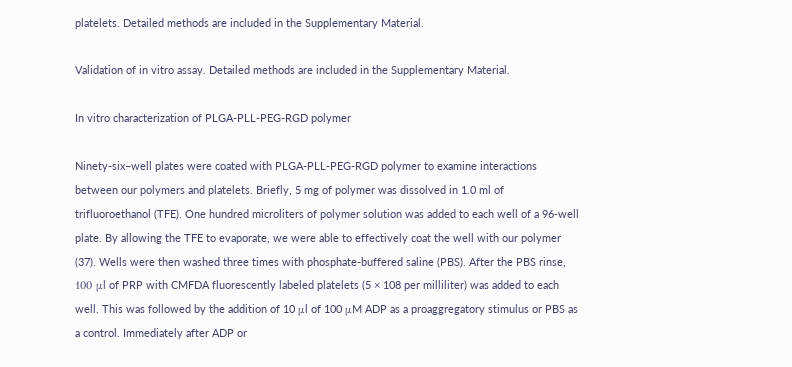platelets. Detailed methods are included in the Supplementary Material.

Validation of in vitro assay. Detailed methods are included in the Supplementary Material.

In vitro characterization of PLGA-PLL-PEG-RGD polymer

Ninety-six–well plates were coated with PLGA-PLL-PEG-RGD polymer to examine interactions between our polymers and platelets. Briefly, 5 mg of polymer was dissolved in 1.0 ml of trifluoroethanol (TFE). One hundred microliters of polymer solution was added to each well of a 96-well plate. By allowing the TFE to evaporate, we were able to effectively coat the well with our polymer (37). Wells were then washed three times with phosphate-buffered saline (PBS). After the PBS rinse, 100 μl of PRP with CMFDA fluorescently labeled platelets (5 × 108 per milliliter) was added to each well. This was followed by the addition of 10 μl of 100 μM ADP as a proaggregatory stimulus or PBS as a control. Immediately after ADP or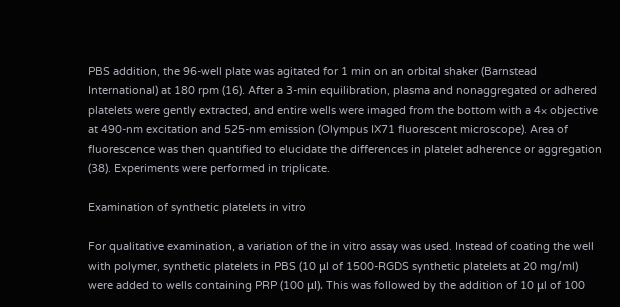PBS addition, the 96-well plate was agitated for 1 min on an orbital shaker (Barnstead International) at 180 rpm (16). After a 3-min equilibration, plasma and nonaggregated or adhered platelets were gently extracted, and entire wells were imaged from the bottom with a 4× objective at 490-nm excitation and 525-nm emission (Olympus IX71 fluorescent microscope). Area of fluorescence was then quantified to elucidate the differences in platelet adherence or aggregation (38). Experiments were performed in triplicate.

Examination of synthetic platelets in vitro

For qualitative examination, a variation of the in vitro assay was used. Instead of coating the well with polymer, synthetic platelets in PBS (10 μl of 1500-RGDS synthetic platelets at 20 mg/ml) were added to wells containing PRP (100 μl). This was followed by the addition of 10 μl of 100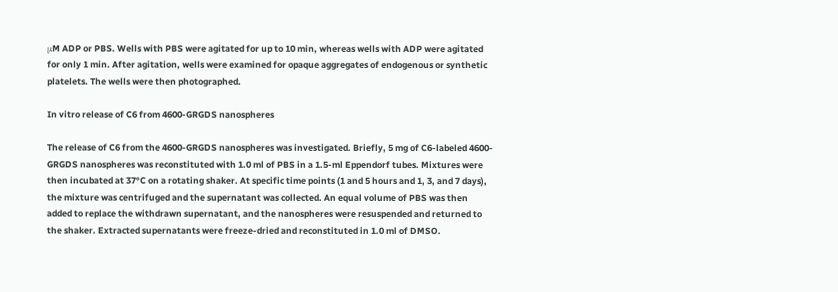μM ADP or PBS. Wells with PBS were agitated for up to 10 min, whereas wells with ADP were agitated for only 1 min. After agitation, wells were examined for opaque aggregates of endogenous or synthetic platelets. The wells were then photographed.

In vitro release of C6 from 4600-GRGDS nanospheres

The release of C6 from the 4600-GRGDS nanospheres was investigated. Briefly, 5 mg of C6-labeled 4600-GRGDS nanospheres was reconstituted with 1.0 ml of PBS in a 1.5-ml Eppendorf tubes. Mixtures were then incubated at 37°C on a rotating shaker. At specific time points (1 and 5 hours and 1, 3, and 7 days), the mixture was centrifuged and the supernatant was collected. An equal volume of PBS was then added to replace the withdrawn supernatant, and the nanospheres were resuspended and returned to the shaker. Extracted supernatants were freeze-dried and reconstituted in 1.0 ml of DMSO.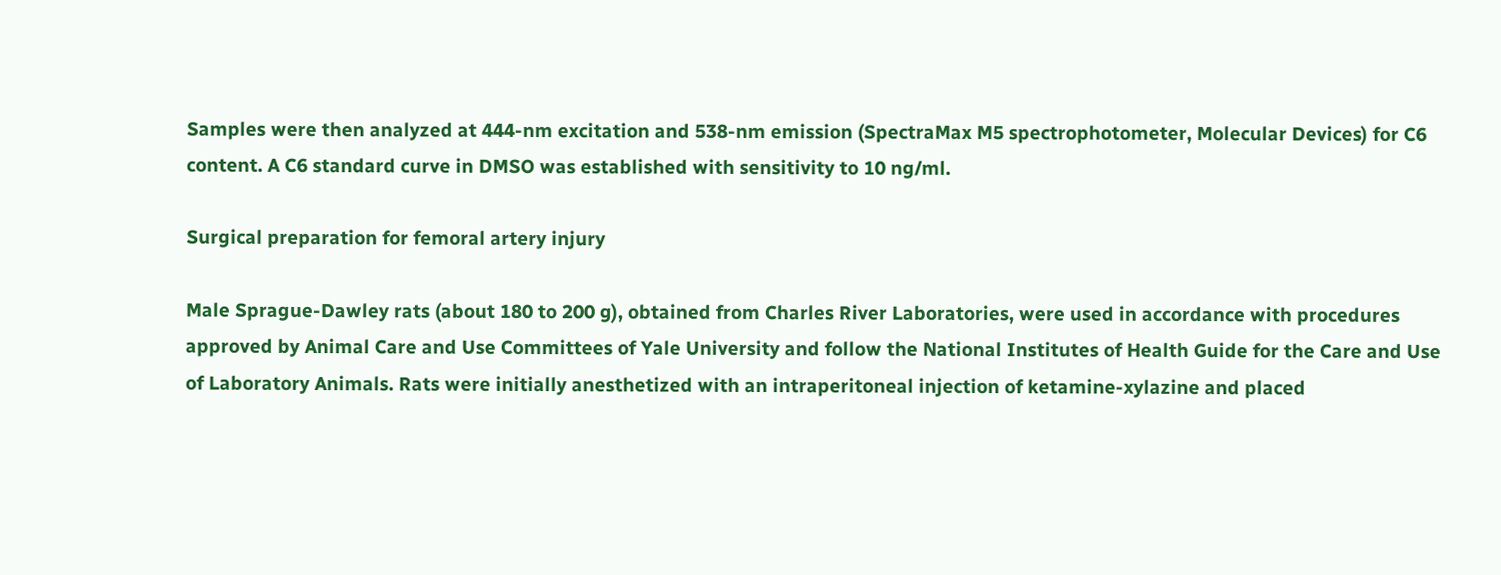Samples were then analyzed at 444-nm excitation and 538-nm emission (SpectraMax M5 spectrophotometer, Molecular Devices) for C6 content. A C6 standard curve in DMSO was established with sensitivity to 10 ng/ml.

Surgical preparation for femoral artery injury

Male Sprague-Dawley rats (about 180 to 200 g), obtained from Charles River Laboratories, were used in accordance with procedures approved by Animal Care and Use Committees of Yale University and follow the National Institutes of Health Guide for the Care and Use of Laboratory Animals. Rats were initially anesthetized with an intraperitoneal injection of ketamine-xylazine and placed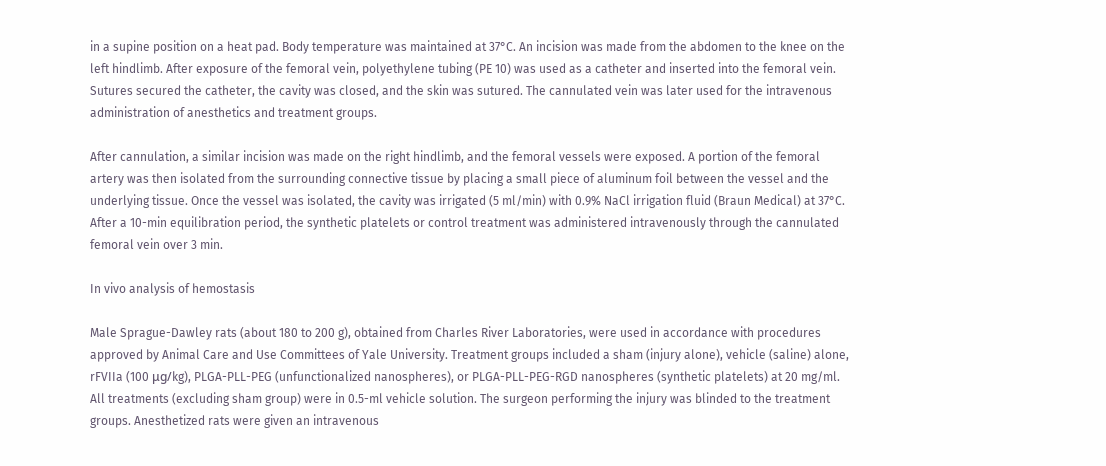in a supine position on a heat pad. Body temperature was maintained at 37°C. An incision was made from the abdomen to the knee on the left hindlimb. After exposure of the femoral vein, polyethylene tubing (PE 10) was used as a catheter and inserted into the femoral vein. Sutures secured the catheter, the cavity was closed, and the skin was sutured. The cannulated vein was later used for the intravenous administration of anesthetics and treatment groups.

After cannulation, a similar incision was made on the right hindlimb, and the femoral vessels were exposed. A portion of the femoral artery was then isolated from the surrounding connective tissue by placing a small piece of aluminum foil between the vessel and the underlying tissue. Once the vessel was isolated, the cavity was irrigated (5 ml/min) with 0.9% NaCl irrigation fluid (Braun Medical) at 37°C. After a 10-min equilibration period, the synthetic platelets or control treatment was administered intravenously through the cannulated femoral vein over 3 min.

In vivo analysis of hemostasis

Male Sprague-Dawley rats (about 180 to 200 g), obtained from Charles River Laboratories, were used in accordance with procedures approved by Animal Care and Use Committees of Yale University. Treatment groups included a sham (injury alone), vehicle (saline) alone, rFVIIa (100 μg/kg), PLGA-PLL-PEG (unfunctionalized nanospheres), or PLGA-PLL-PEG-RGD nanospheres (synthetic platelets) at 20 mg/ml. All treatments (excluding sham group) were in 0.5-ml vehicle solution. The surgeon performing the injury was blinded to the treatment groups. Anesthetized rats were given an intravenous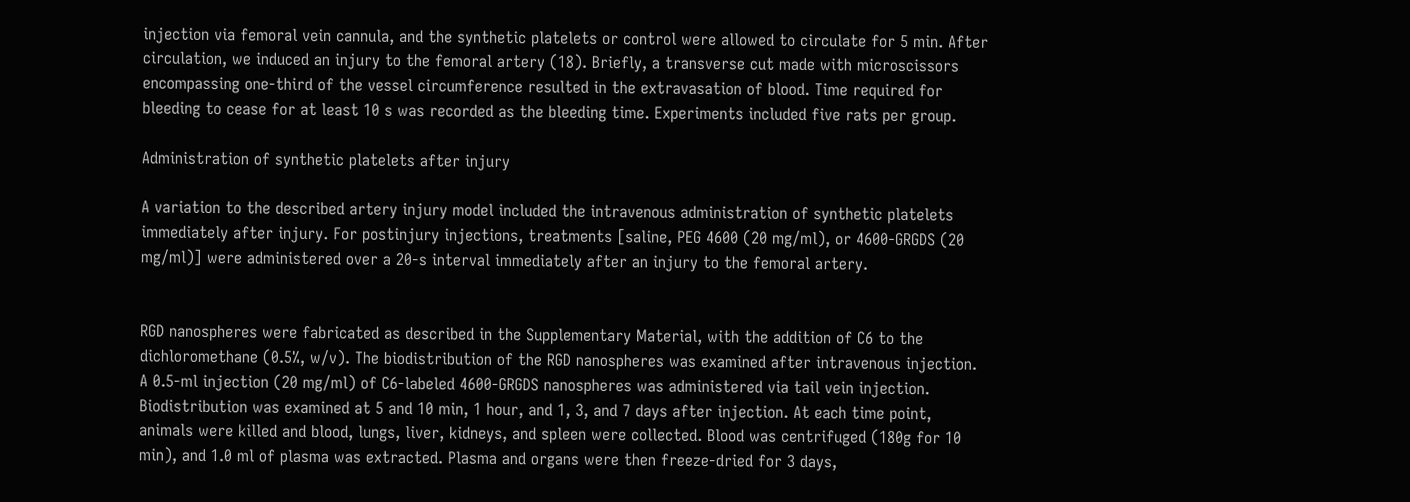injection via femoral vein cannula, and the synthetic platelets or control were allowed to circulate for 5 min. After circulation, we induced an injury to the femoral artery (18). Briefly, a transverse cut made with microscissors encompassing one-third of the vessel circumference resulted in the extravasation of blood. Time required for bleeding to cease for at least 10 s was recorded as the bleeding time. Experiments included five rats per group.

Administration of synthetic platelets after injury

A variation to the described artery injury model included the intravenous administration of synthetic platelets immediately after injury. For postinjury injections, treatments [saline, PEG 4600 (20 mg/ml), or 4600-GRGDS (20 mg/ml)] were administered over a 20-s interval immediately after an injury to the femoral artery.


RGD nanospheres were fabricated as described in the Supplementary Material, with the addition of C6 to the dichloromethane (0.5%, w/v). The biodistribution of the RGD nanospheres was examined after intravenous injection. A 0.5-ml injection (20 mg/ml) of C6-labeled 4600-GRGDS nanospheres was administered via tail vein injection. Biodistribution was examined at 5 and 10 min, 1 hour, and 1, 3, and 7 days after injection. At each time point, animals were killed and blood, lungs, liver, kidneys, and spleen were collected. Blood was centrifuged (180g for 10 min), and 1.0 ml of plasma was extracted. Plasma and organs were then freeze-dried for 3 days,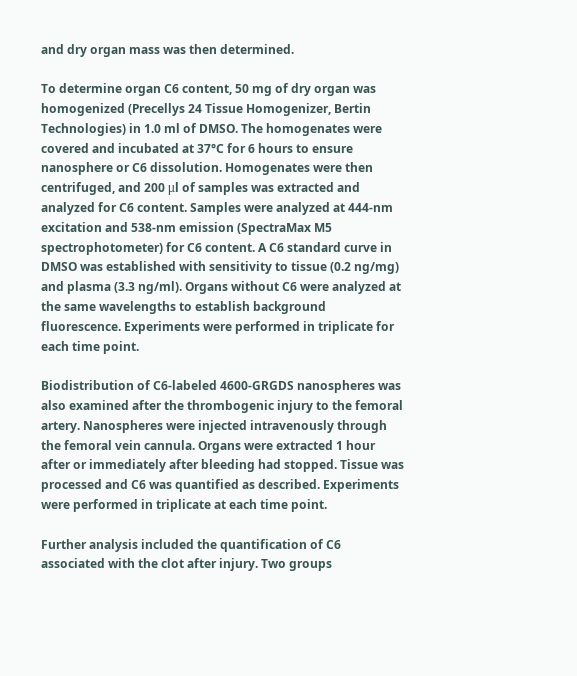and dry organ mass was then determined.

To determine organ C6 content, 50 mg of dry organ was homogenized (Precellys 24 Tissue Homogenizer, Bertin Technologies) in 1.0 ml of DMSO. The homogenates were covered and incubated at 37°C for 6 hours to ensure nanosphere or C6 dissolution. Homogenates were then centrifuged, and 200 μl of samples was extracted and analyzed for C6 content. Samples were analyzed at 444-nm excitation and 538-nm emission (SpectraMax M5 spectrophotometer) for C6 content. A C6 standard curve in DMSO was established with sensitivity to tissue (0.2 ng/mg) and plasma (3.3 ng/ml). Organs without C6 were analyzed at the same wavelengths to establish background fluorescence. Experiments were performed in triplicate for each time point.

Biodistribution of C6-labeled 4600-GRGDS nanospheres was also examined after the thrombogenic injury to the femoral artery. Nanospheres were injected intravenously through the femoral vein cannula. Organs were extracted 1 hour after or immediately after bleeding had stopped. Tissue was processed and C6 was quantified as described. Experiments were performed in triplicate at each time point.

Further analysis included the quantification of C6 associated with the clot after injury. Two groups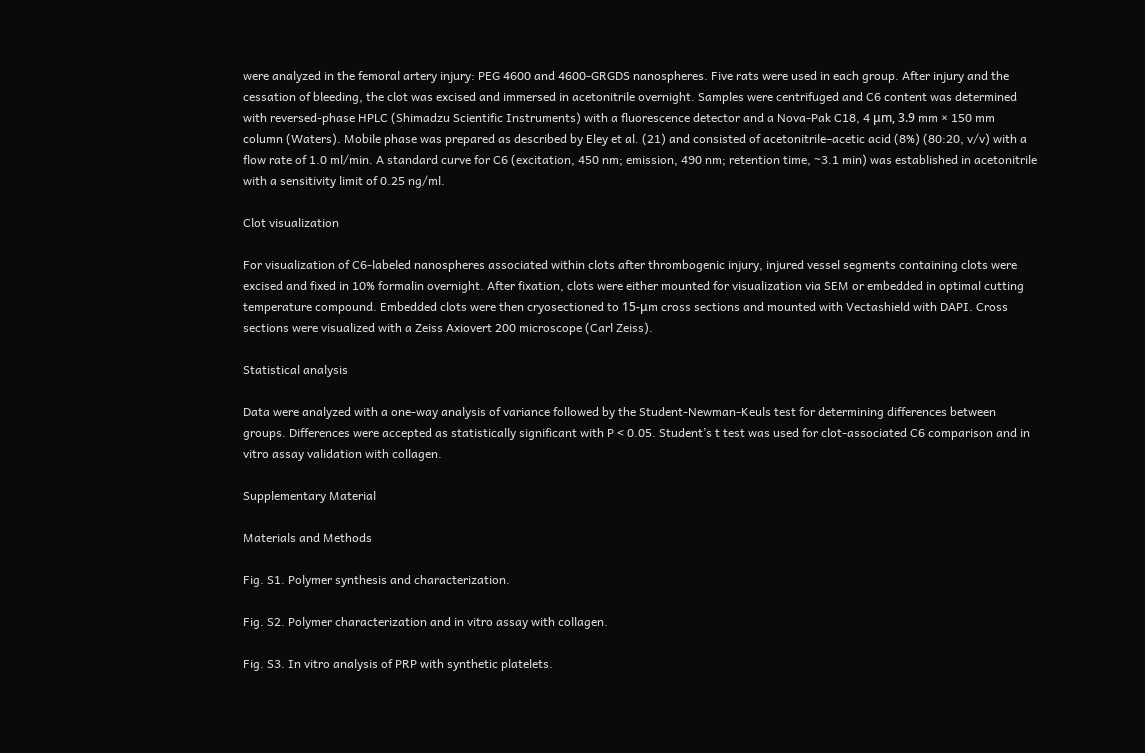were analyzed in the femoral artery injury: PEG 4600 and 4600-GRGDS nanospheres. Five rats were used in each group. After injury and the cessation of bleeding, the clot was excised and immersed in acetonitrile overnight. Samples were centrifuged and C6 content was determined with reversed-phase HPLC (Shimadzu Scientific Instruments) with a fluorescence detector and a Nova-Pak C18, 4 μm, 3.9 mm × 150 mm column (Waters). Mobile phase was prepared as described by Eley et al. (21) and consisted of acetonitrile–acetic acid (8%) (80:20, v/v) with a flow rate of 1.0 ml/min. A standard curve for C6 (excitation, 450 nm; emission, 490 nm; retention time, ~3.1 min) was established in acetonitrile with a sensitivity limit of 0.25 ng/ml.

Clot visualization

For visualization of C6-labeled nanospheres associated within clots after thrombogenic injury, injured vessel segments containing clots were excised and fixed in 10% formalin overnight. After fixation, clots were either mounted for visualization via SEM or embedded in optimal cutting temperature compound. Embedded clots were then cryosectioned to 15-μm cross sections and mounted with Vectashield with DAPI. Cross sections were visualized with a Zeiss Axiovert 200 microscope (Carl Zeiss).

Statistical analysis

Data were analyzed with a one-way analysis of variance followed by the Student-Newman-Keuls test for determining differences between groups. Differences were accepted as statistically significant with P < 0.05. Student’s t test was used for clot-associated C6 comparison and in vitro assay validation with collagen.

Supplementary Material

Materials and Methods

Fig. S1. Polymer synthesis and characterization.

Fig. S2. Polymer characterization and in vitro assay with collagen.

Fig. S3. In vitro analysis of PRP with synthetic platelets.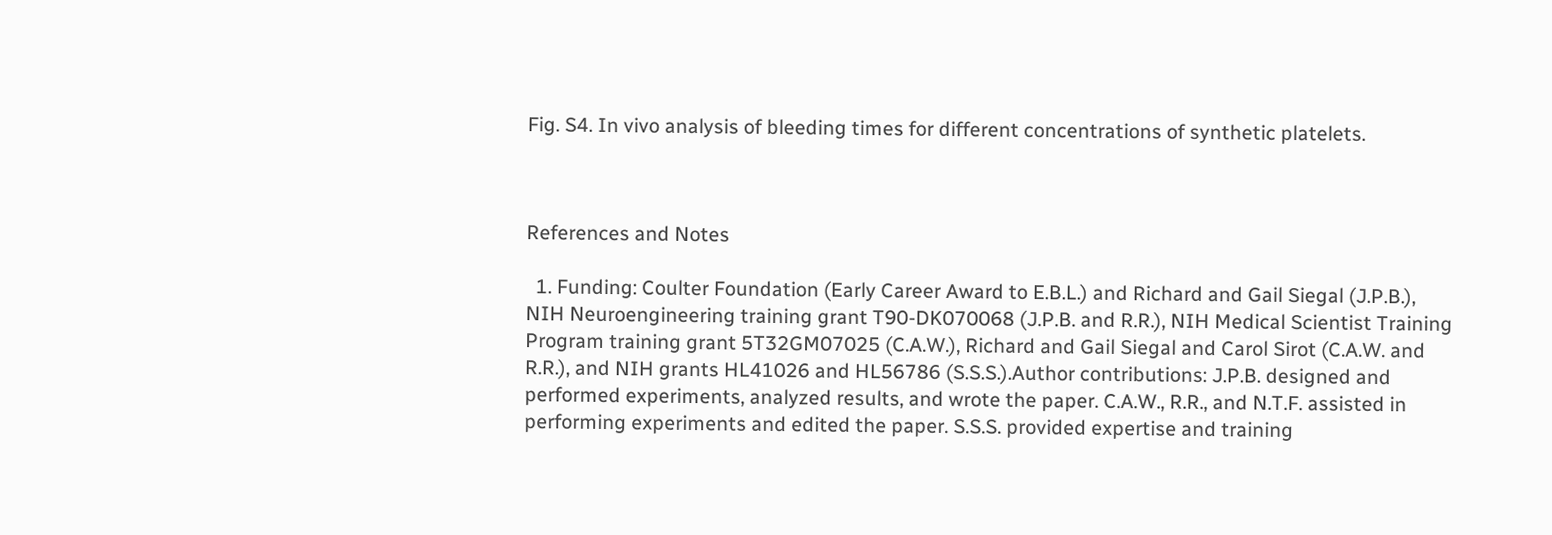Fig. S4. In vivo analysis of bleeding times for different concentrations of synthetic platelets.



References and Notes

  1. Funding: Coulter Foundation (Early Career Award to E.B.L.) and Richard and Gail Siegal (J.P.B.), NIH Neuroengineering training grant T90-DK070068 (J.P.B. and R.R.), NIH Medical Scientist Training Program training grant 5T32GM07025 (C.A.W.), Richard and Gail Siegal and Carol Sirot (C.A.W. and R.R.), and NIH grants HL41026 and HL56786 (S.S.S.).Author contributions: J.P.B. designed and performed experiments, analyzed results, and wrote the paper. C.A.W., R.R., and N.T.F. assisted in performing experiments and edited the paper. S.S.S. provided expertise and training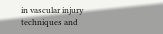in vascular injury techniques and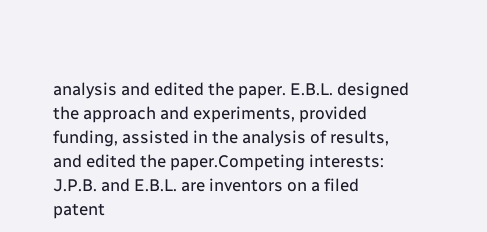analysis and edited the paper. E.B.L. designed the approach and experiments, provided funding, assisted in the analysis of results, and edited the paper.Competing interests: J.P.B. and E.B.L. are inventors on a filed patent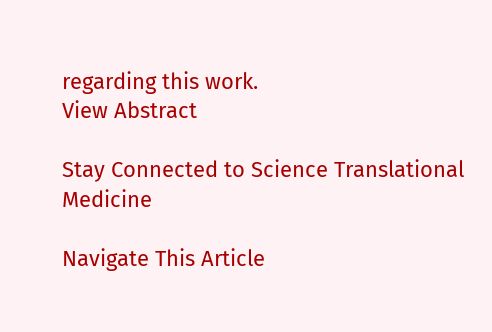regarding this work.
View Abstract

Stay Connected to Science Translational Medicine

Navigate This Article